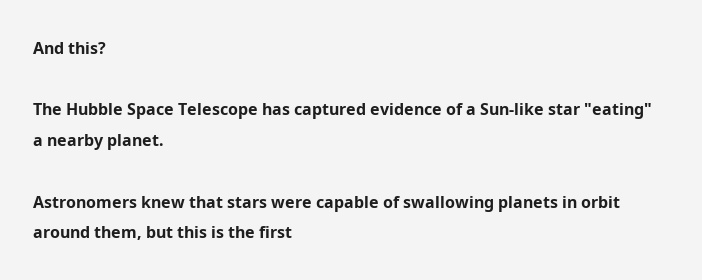And this?

The Hubble Space Telescope has captured evidence of a Sun-like star "eating" a nearby planet.

Astronomers knew that stars were capable of swallowing planets in orbit around them, but this is the first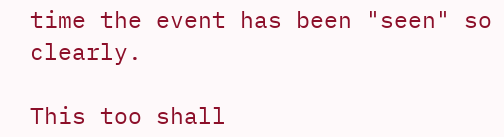time the event has been "seen" so clearly.

This too shall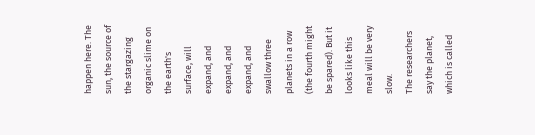happen here. The sun, the source of the stargazing organic slime on the earth's surface, will expand, and expand, and expand, and swallow three planets in a row (the fourth might be spared). But it looks like this meal will be very slow.
The researchers say the planet, which is called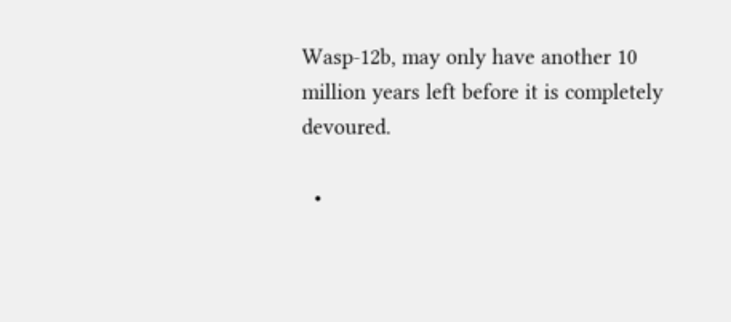Wasp-12b, may only have another 10 million years left before it is completely devoured.

  •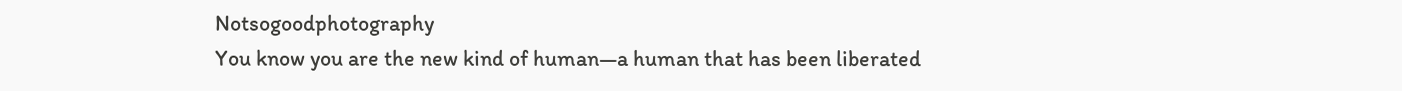Notsogoodphotography
You know you are the new kind of human—a human that has been liberated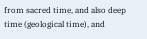from sacred time, and also deep time (geological time), and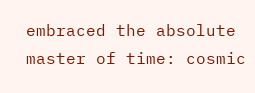embraced the absolute master of time: cosmic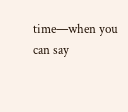time—when you can say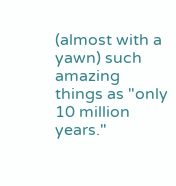(almost with a yawn) such amazing things as "only 10 million years."